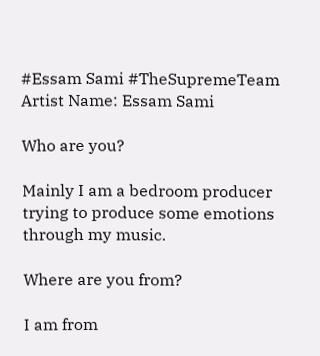#Essam Sami #TheSupremeTeam
Artist Name: Essam Sami

Who are you?

Mainly I am a bedroom producer trying to produce some emotions through my music.

Where are you from?

I am from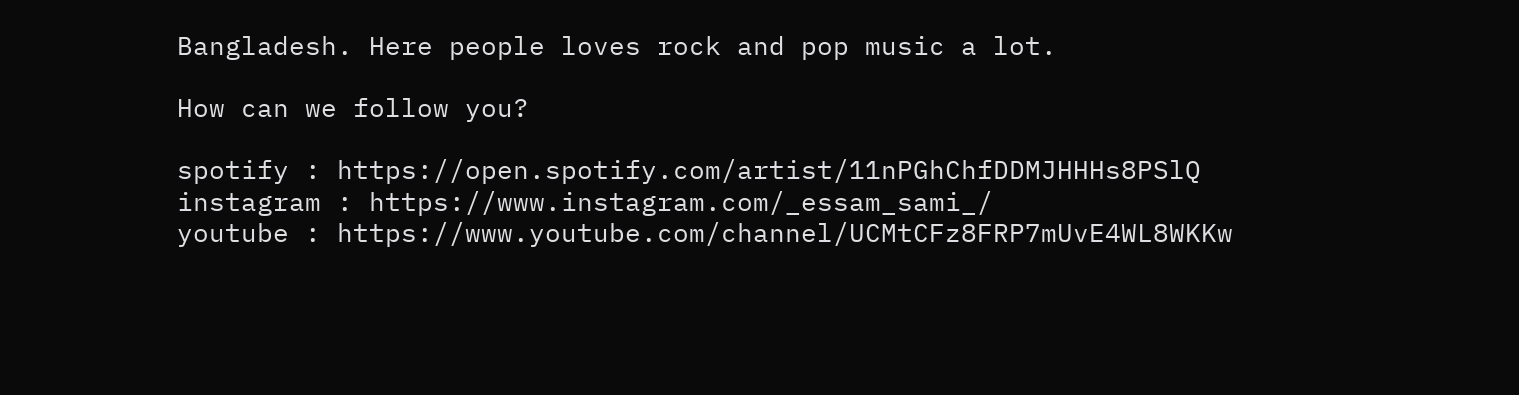Bangladesh. Here people loves rock and pop music a lot.

How can we follow you?

spotify : https://open.spotify.com/artist/11nPGhChfDDMJHHHs8PSlQ
instagram : https://www.instagram.com/_essam_sami_/
youtube : https://www.youtube.com/channel/UCMtCFz8FRP7mUvE4WL8WKKw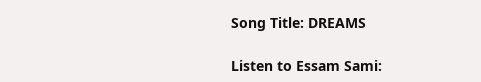Song Title: DREAMS

Listen to Essam Sami: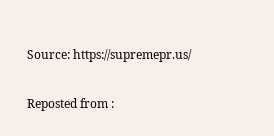Source: https://supremepr.us/

Reposted from :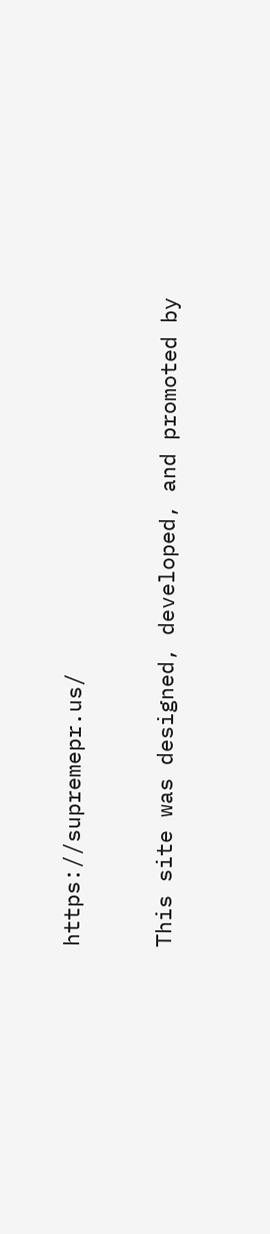https://supremepr.us/


This site was designed, developed, and promoted by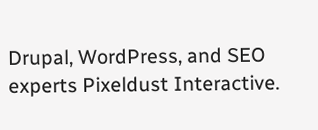Drupal, WordPress, and SEO experts Pixeldust Interactive.